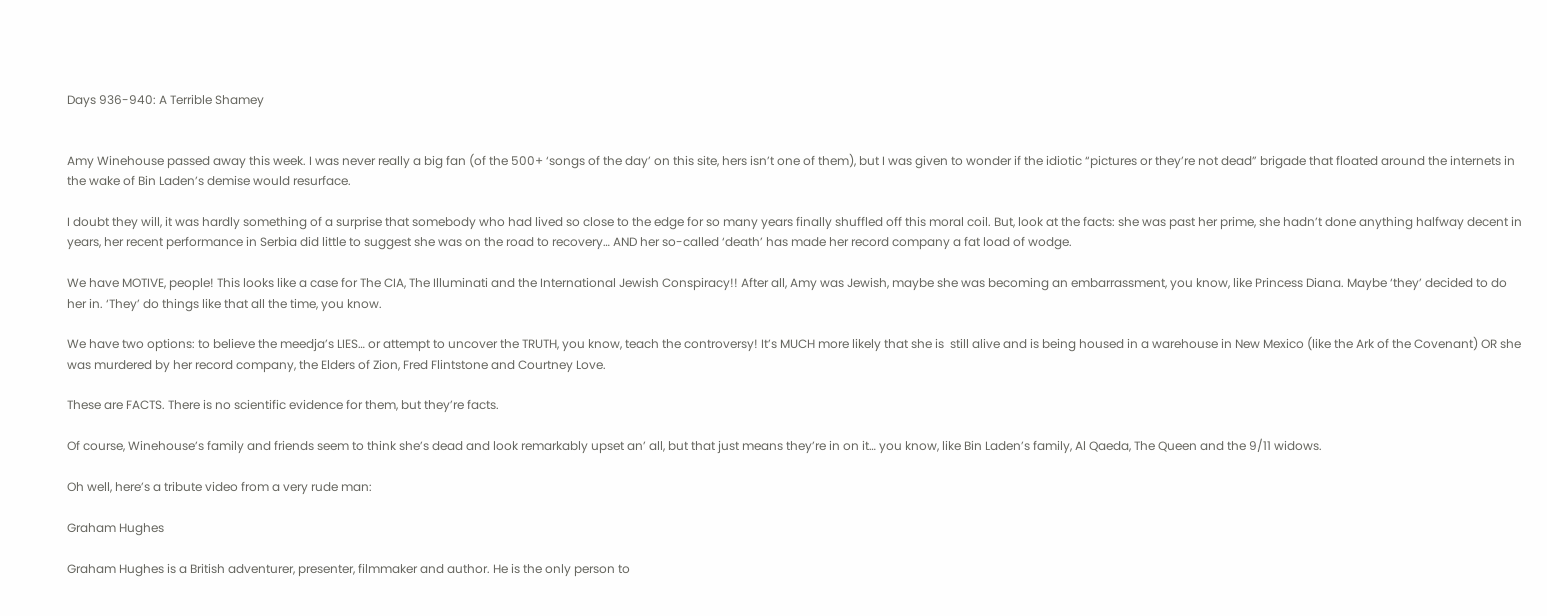Days 936-940: A Terrible Shamey


Amy Winehouse passed away this week. I was never really a big fan (of the 500+ ‘songs of the day’ on this site, hers isn’t one of them), but I was given to wonder if the idiotic “pictures or they’re not dead” brigade that floated around the internets in the wake of Bin Laden’s demise would resurface.

I doubt they will, it was hardly something of a surprise that somebody who had lived so close to the edge for so many years finally shuffled off this moral coil. But, look at the facts: she was past her prime, she hadn’t done anything halfway decent in years, her recent performance in Serbia did little to suggest she was on the road to recovery… AND her so-called ‘death’ has made her record company a fat load of wodge.

We have MOTIVE, people! This looks like a case for The CIA, The Illuminati and the International Jewish Conspiracy!! After all, Amy was Jewish, maybe she was becoming an embarrassment, you know, like Princess Diana. Maybe ‘they’ decided to do her in. ‘They’ do things like that all the time, you know.

We have two options: to believe the meedja’s LIES… or attempt to uncover the TRUTH, you know, teach the controversy! It’s MUCH more likely that she is  still alive and is being housed in a warehouse in New Mexico (like the Ark of the Covenant) OR she was murdered by her record company, the Elders of Zion, Fred Flintstone and Courtney Love.

These are FACTS. There is no scientific evidence for them, but they’re facts.

Of course, Winehouse’s family and friends seem to think she’s dead and look remarkably upset an’ all, but that just means they’re in on it… you know, like Bin Laden’s family, Al Qaeda, The Queen and the 9/11 widows.

Oh well, here’s a tribute video from a very rude man:

Graham Hughes

Graham Hughes is a British adventurer, presenter, filmmaker and author. He is the only person to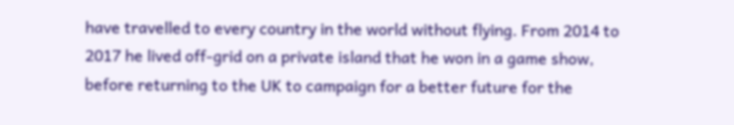have travelled to every country in the world without flying. From 2014 to 2017 he lived off-grid on a private island that he won in a game show, before returning to the UK to campaign for a better future for the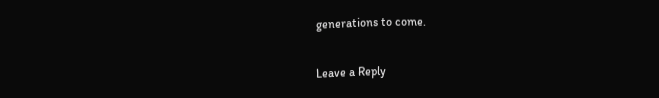generations to come.

Leave a Reply